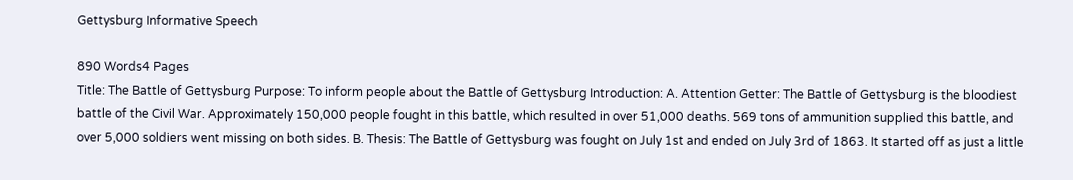Gettysburg Informative Speech

890 Words4 Pages
Title: The Battle of Gettysburg Purpose: To inform people about the Battle of Gettysburg Introduction: A. Attention Getter: The Battle of Gettysburg is the bloodiest battle of the Civil War. Approximately 150,000 people fought in this battle, which resulted in over 51,000 deaths. 569 tons of ammunition supplied this battle, and over 5,000 soldiers went missing on both sides. B. Thesis: The Battle of Gettysburg was fought on July 1st and ended on July 3rd of 1863. It started off as just a little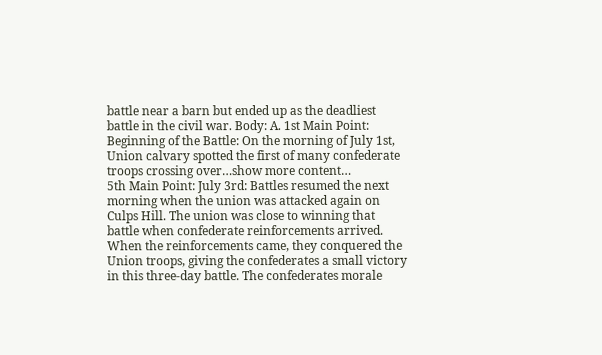battle near a barn but ended up as the deadliest battle in the civil war. Body: A. 1st Main Point: Beginning of the Battle: On the morning of July 1st, Union calvary spotted the first of many confederate troops crossing over…show more content…
5th Main Point: July 3rd: Battles resumed the next morning when the union was attacked again on Culps Hill. The union was close to winning that battle when confederate reinforcements arrived. When the reinforcements came, they conquered the Union troops, giving the confederates a small victory in this three-day battle. The confederates morale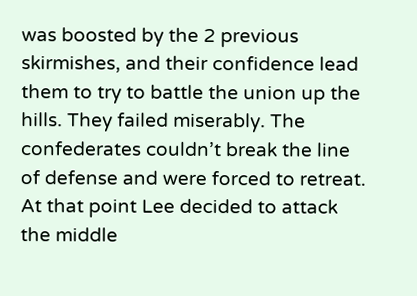was boosted by the 2 previous skirmishes, and their confidence lead them to try to battle the union up the hills. They failed miserably. The confederates couldn’t break the line of defense and were forced to retreat. At that point Lee decided to attack the middle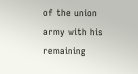of the union army with his remaining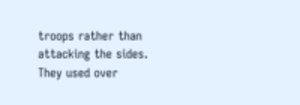troops rather than attacking the sides. They used over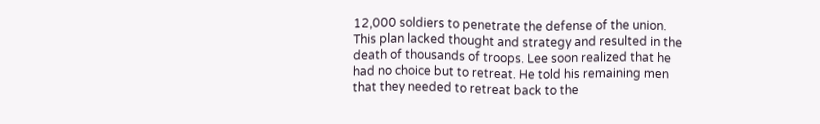12,000 soldiers to penetrate the defense of the union. This plan lacked thought and strategy and resulted in the death of thousands of troops. Lee soon realized that he had no choice but to retreat. He told his remaining men that they needed to retreat back to the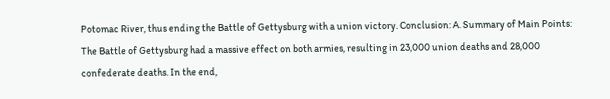Potomac River, thus ending the Battle of Gettysburg with a union victory. Conclusion: A. Summary of Main Points: The Battle of Gettysburg had a massive effect on both armies, resulting in 23,000 union deaths and 28,000 confederate deaths. In the end,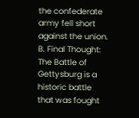the confederate army fell short against the union. B. Final Thought: The Battle of Gettysburg is a historic battle that was fought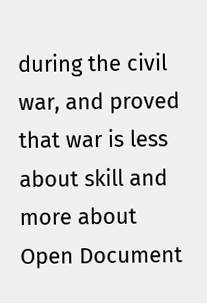during the civil war, and proved that war is less about skill and more about
Open Document